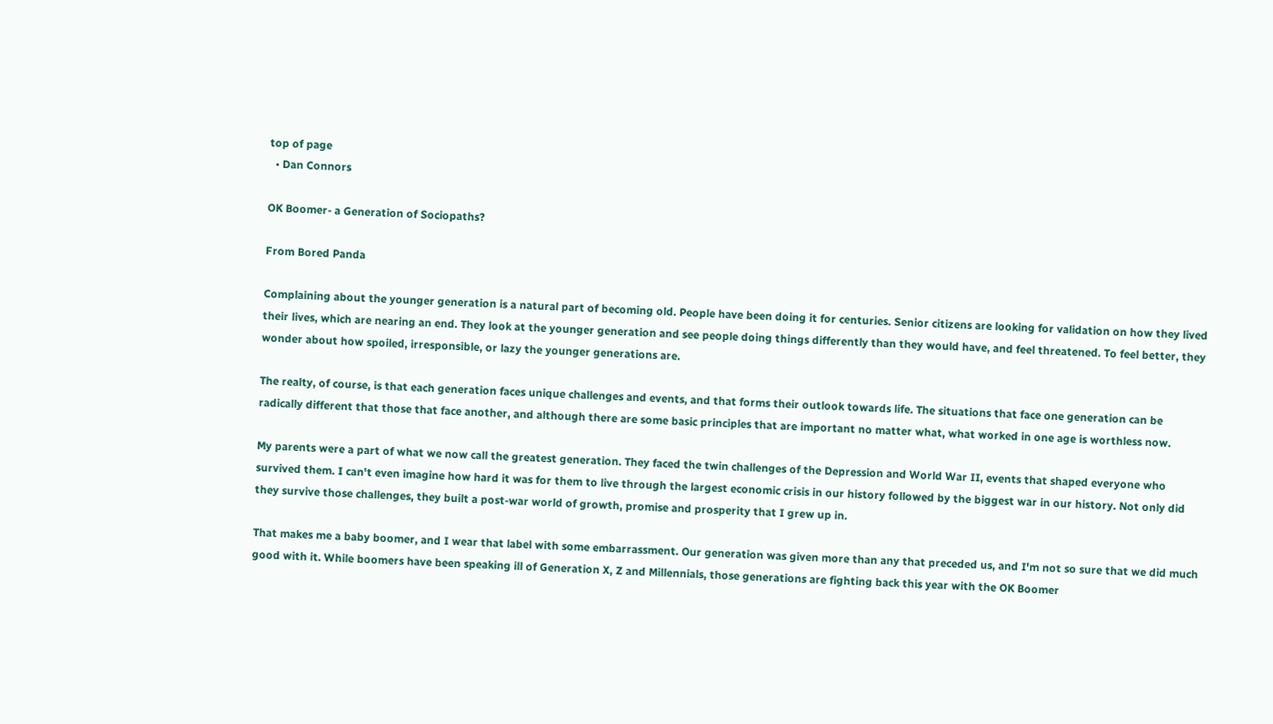top of page
  • Dan Connors

OK Boomer- a Generation of Sociopaths?

From Bored Panda

Complaining about the younger generation is a natural part of becoming old. People have been doing it for centuries. Senior citizens are looking for validation on how they lived their lives, which are nearing an end. They look at the younger generation and see people doing things differently than they would have, and feel threatened. To feel better, they wonder about how spoiled, irresponsible, or lazy the younger generations are.

The realty, of course, is that each generation faces unique challenges and events, and that forms their outlook towards life. The situations that face one generation can be radically different that those that face another, and although there are some basic principles that are important no matter what, what worked in one age is worthless now.

My parents were a part of what we now call the greatest generation. They faced the twin challenges of the Depression and World War II, events that shaped everyone who survived them. I can't even imagine how hard it was for them to live through the largest economic crisis in our history followed by the biggest war in our history. Not only did they survive those challenges, they built a post-war world of growth, promise and prosperity that I grew up in.

That makes me a baby boomer, and I wear that label with some embarrassment. Our generation was given more than any that preceded us, and I'm not so sure that we did much good with it. While boomers have been speaking ill of Generation X, Z and Millennials, those generations are fighting back this year with the OK Boomer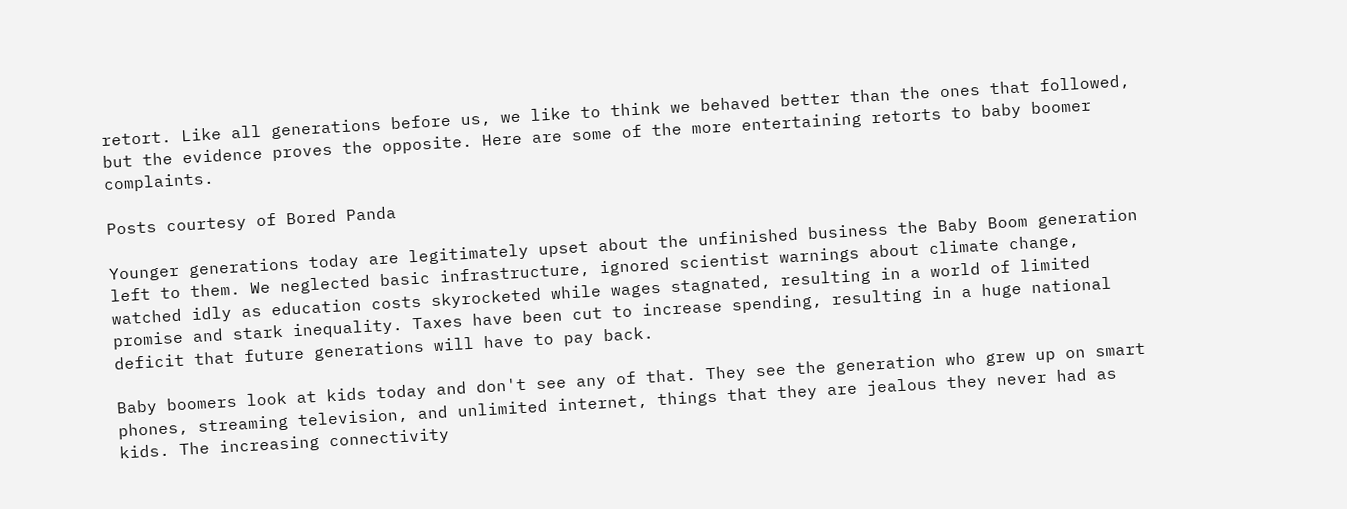retort. Like all generations before us, we like to think we behaved better than the ones that followed, but the evidence proves the opposite. Here are some of the more entertaining retorts to baby boomer complaints.

Posts courtesy of Bored Panda

Younger generations today are legitimately upset about the unfinished business the Baby Boom generation left to them. We neglected basic infrastructure, ignored scientist warnings about climate change, watched idly as education costs skyrocketed while wages stagnated, resulting in a world of limited promise and stark inequality. Taxes have been cut to increase spending, resulting in a huge national deficit that future generations will have to pay back.

Baby boomers look at kids today and don't see any of that. They see the generation who grew up on smart phones, streaming television, and unlimited internet, things that they are jealous they never had as kids. The increasing connectivity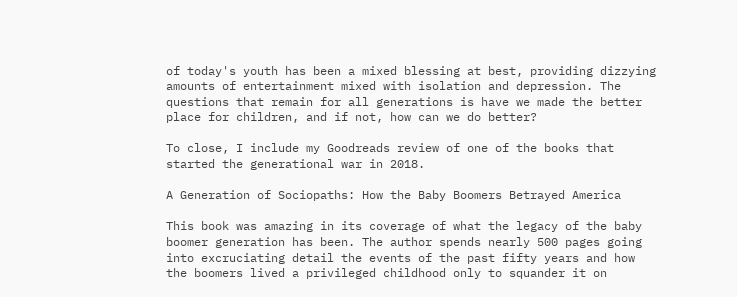of today's youth has been a mixed blessing at best, providing dizzying amounts of entertainment mixed with isolation and depression. The questions that remain for all generations is have we made the better place for children, and if not, how can we do better?

To close, I include my Goodreads review of one of the books that started the generational war in 2018.

A Generation of Sociopaths: How the Baby Boomers Betrayed America

This book was amazing in its coverage of what the legacy of the baby boomer generation has been. The author spends nearly 500 pages going into excruciating detail the events of the past fifty years and how the boomers lived a privileged childhood only to squander it on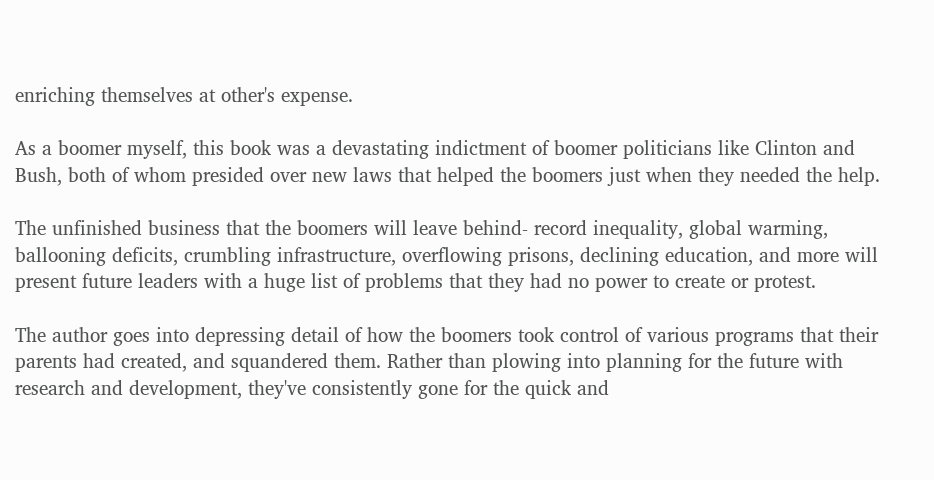enriching themselves at other's expense.

As a boomer myself, this book was a devastating indictment of boomer politicians like Clinton and Bush, both of whom presided over new laws that helped the boomers just when they needed the help.

The unfinished business that the boomers will leave behind- record inequality, global warming, ballooning deficits, crumbling infrastructure, overflowing prisons, declining education, and more will present future leaders with a huge list of problems that they had no power to create or protest.

The author goes into depressing detail of how the boomers took control of various programs that their parents had created, and squandered them. Rather than plowing into planning for the future with research and development, they've consistently gone for the quick and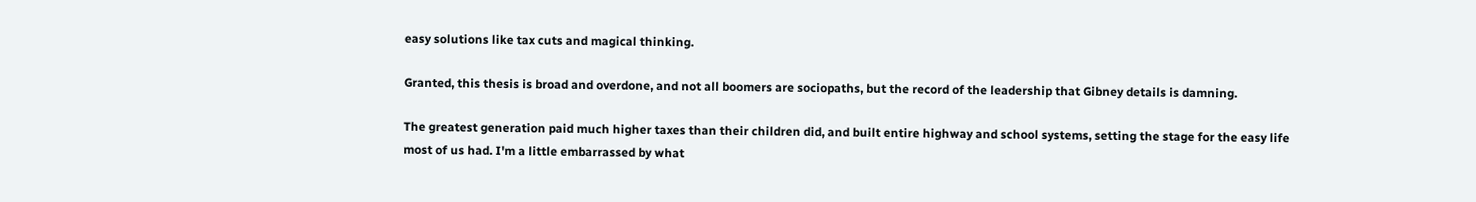easy solutions like tax cuts and magical thinking.

Granted, this thesis is broad and overdone, and not all boomers are sociopaths, but the record of the leadership that Gibney details is damning.

The greatest generation paid much higher taxes than their children did, and built entire highway and school systems, setting the stage for the easy life most of us had. I'm a little embarrassed by what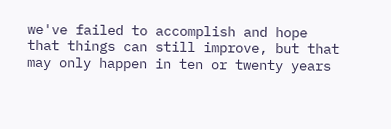we've failed to accomplish and hope that things can still improve, but that may only happen in ten or twenty years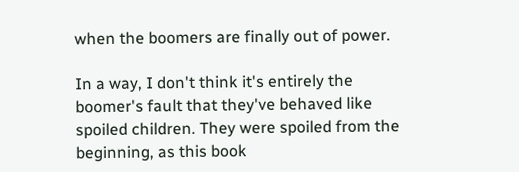when the boomers are finally out of power.

In a way, I don't think it's entirely the boomer's fault that they've behaved like spoiled children. They were spoiled from the beginning, as this book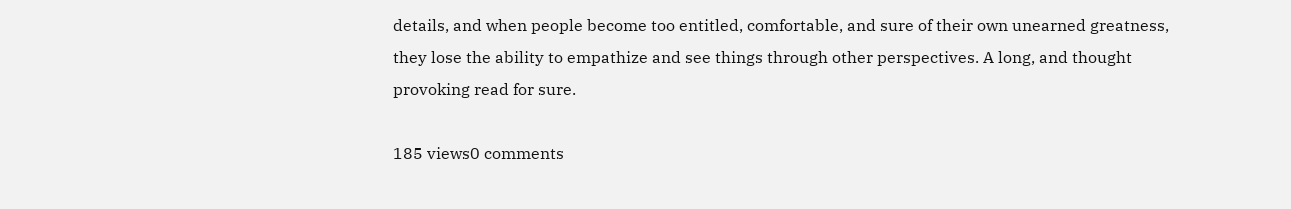details, and when people become too entitled, comfortable, and sure of their own unearned greatness, they lose the ability to empathize and see things through other perspectives. A long, and thought provoking read for sure.

185 views0 comments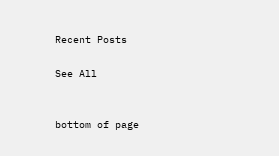Recent Posts

See All


bottom of page